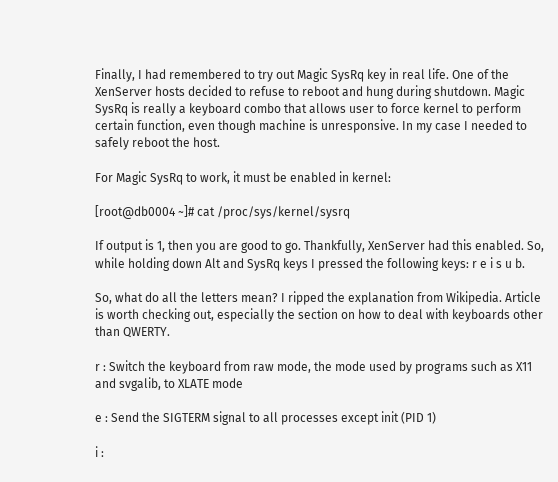Finally, I had remembered to try out Magic SysRq key in real life. One of the XenServer hosts decided to refuse to reboot and hung during shutdown. Magic SysRq is really a keyboard combo that allows user to force kernel to perform certain function, even though machine is unresponsive. In my case I needed to safely reboot the host.

For Magic SysRq to work, it must be enabled in kernel:

[root@db0004 ~]# cat /proc/sys/kernel/sysrq

If output is 1, then you are good to go. Thankfully, XenServer had this enabled. So, while holding down Alt and SysRq keys I pressed the following keys: r e i s u b.

So, what do all the letters mean? I ripped the explanation from Wikipedia. Article is worth checking out, especially the section on how to deal with keyboards other than QWERTY.

r : Switch the keyboard from raw mode, the mode used by programs such as X11 and svgalib, to XLATE mode

e : Send the SIGTERM signal to all processes except init (PID 1)

i :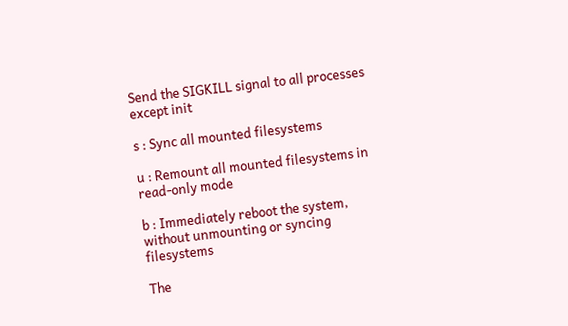Send the SIGKILL signal to all processes except init

s : Sync all mounted filesystems

u : Remount all mounted filesystems in read-only mode

b : Immediately reboot the system, without unmounting or syncing filesystems

The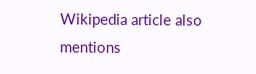Wikipedia article also mentions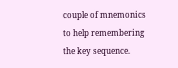couple of mnemonics to help remembering the key sequence.